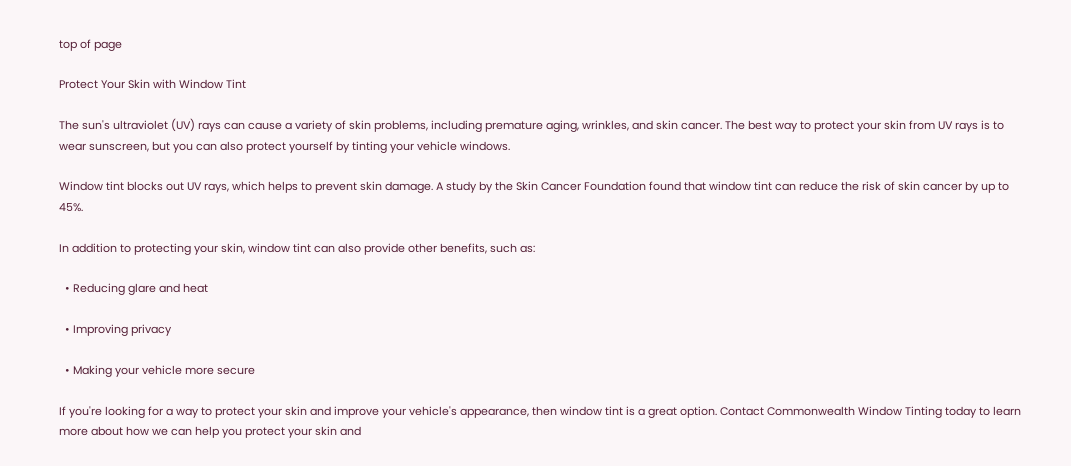top of page

Protect Your Skin with Window Tint

The sun's ultraviolet (UV) rays can cause a variety of skin problems, including premature aging, wrinkles, and skin cancer. The best way to protect your skin from UV rays is to wear sunscreen, but you can also protect yourself by tinting your vehicle windows.

Window tint blocks out UV rays, which helps to prevent skin damage. A study by the Skin Cancer Foundation found that window tint can reduce the risk of skin cancer by up to 45%.

In addition to protecting your skin, window tint can also provide other benefits, such as:

  • Reducing glare and heat

  • Improving privacy

  • Making your vehicle more secure

If you're looking for a way to protect your skin and improve your vehicle's appearance, then window tint is a great option. Contact Commonwealth Window Tinting today to learn more about how we can help you protect your skin and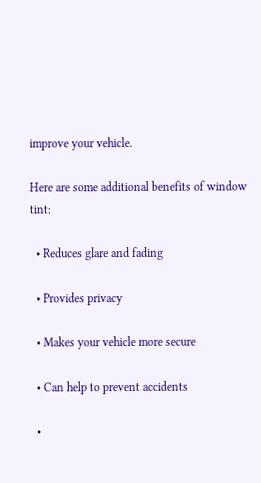improve your vehicle.

Here are some additional benefits of window tint:

  • Reduces glare and fading

  • Provides privacy

  • Makes your vehicle more secure

  • Can help to prevent accidents

  •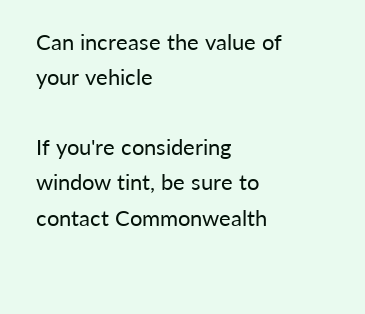Can increase the value of your vehicle

If you're considering window tint, be sure to contact Commonwealth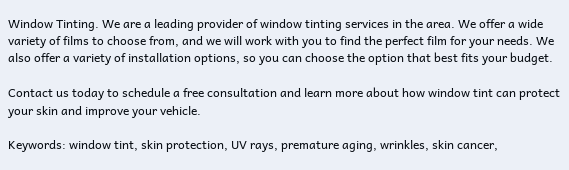Window Tinting. We are a leading provider of window tinting services in the area. We offer a wide variety of films to choose from, and we will work with you to find the perfect film for your needs. We also offer a variety of installation options, so you can choose the option that best fits your budget.

Contact us today to schedule a free consultation and learn more about how window tint can protect your skin and improve your vehicle.

Keywords: window tint, skin protection, UV rays, premature aging, wrinkles, skin cancer,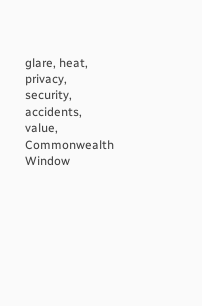glare, heat, privacy, security, accidents, value, Commonwealth Window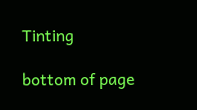Tinting

bottom of page